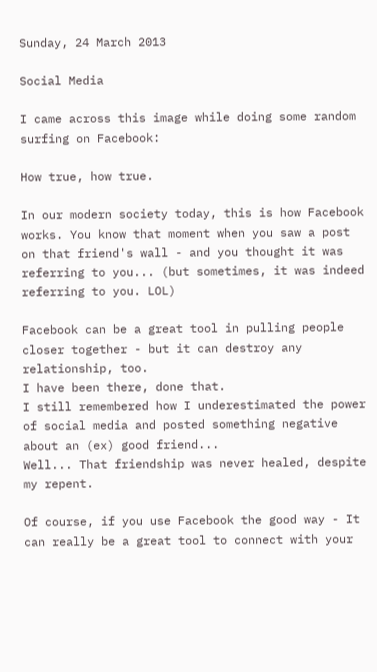Sunday, 24 March 2013

Social Media

I came across this image while doing some random surfing on Facebook:

How true, how true.

In our modern society today, this is how Facebook works. You know that moment when you saw a post on that friend's wall - and you thought it was referring to you... (but sometimes, it was indeed referring to you. LOL)

Facebook can be a great tool in pulling people closer together - but it can destroy any relationship, too.
I have been there, done that.
I still remembered how I underestimated the power of social media and posted something negative about an (ex) good friend...
Well... That friendship was never healed, despite my repent.

Of course, if you use Facebook the good way - It can really be a great tool to connect with your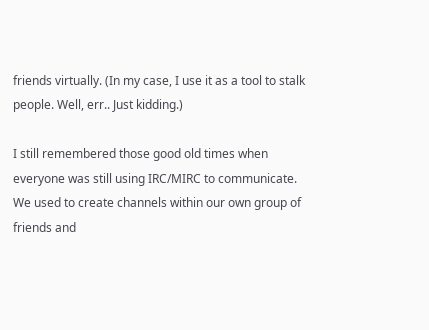friends virtually. (In my case, I use it as a tool to stalk people. Well, err.. Just kidding.)

I still remembered those good old times when everyone was still using IRC/MIRC to communicate.
We used to create channels within our own group of friends and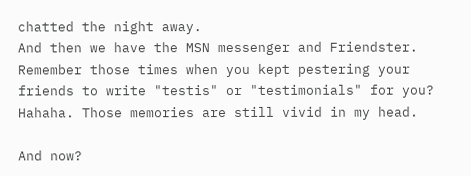chatted the night away.
And then we have the MSN messenger and Friendster.
Remember those times when you kept pestering your friends to write "testis" or "testimonials" for you?
Hahaha. Those memories are still vivid in my head.

And now?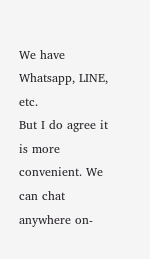We have Whatsapp, LINE, etc.
But I do agree it is more convenient. We can chat anywhere on-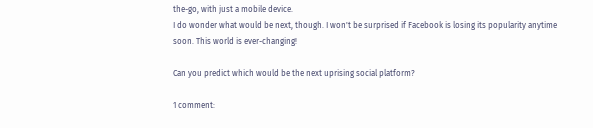the-go, with just a mobile device.
I do wonder what would be next, though. I won't be surprised if Facebook is losing its popularity anytime soon. This world is ever-changing!

Can you predict which would be the next uprising social platform?

1 comment: